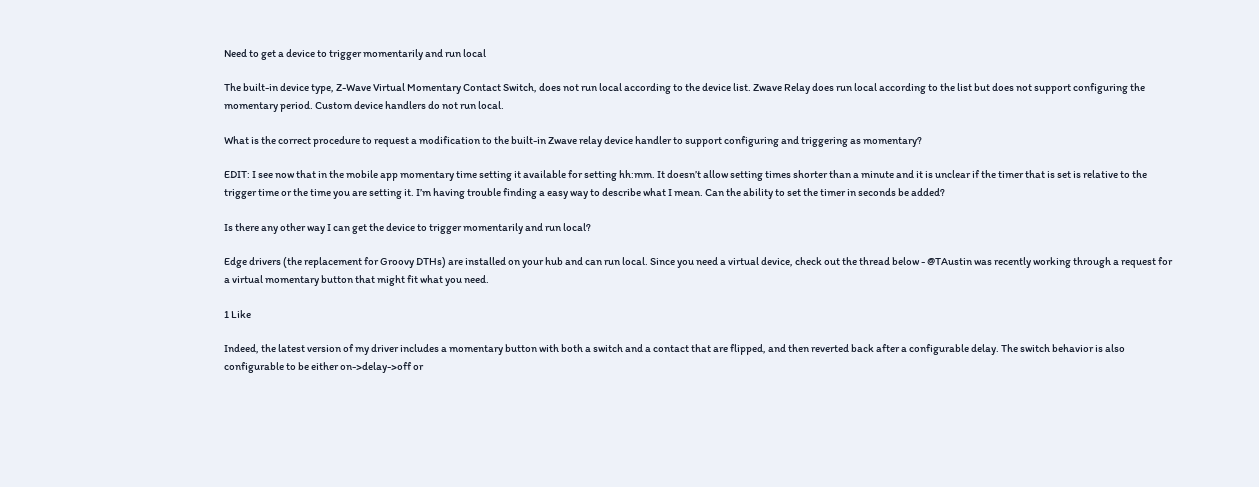Need to get a device to trigger momentarily and run local

The built-in device type, Z-Wave Virtual Momentary Contact Switch, does not run local according to the device list. Zwave Relay does run local according to the list but does not support configuring the momentary period. Custom device handlers do not run local.

What is the correct procedure to request a modification to the built-in Zwave relay device handler to support configuring and triggering as momentary?

EDIT: I see now that in the mobile app momentary time setting it available for setting hh:mm. It doesn’t allow setting times shorter than a minute and it is unclear if the timer that is set is relative to the trigger time or the time you are setting it. I’m having trouble finding a easy way to describe what I mean. Can the ability to set the timer in seconds be added?

Is there any other way I can get the device to trigger momentarily and run local?

Edge drivers (the replacement for Groovy DTHs) are installed on your hub and can run local. Since you need a virtual device, check out the thread below - @TAustin was recently working through a request for a virtual momentary button that might fit what you need.

1 Like

Indeed, the latest version of my driver includes a momentary button with both a switch and a contact that are flipped, and then reverted back after a configurable delay. The switch behavior is also configurable to be either on->delay->off or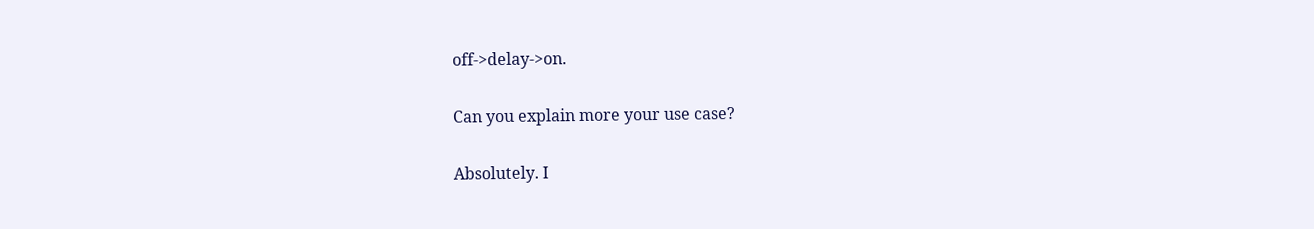off->delay->on.

Can you explain more your use case?

Absolutely. I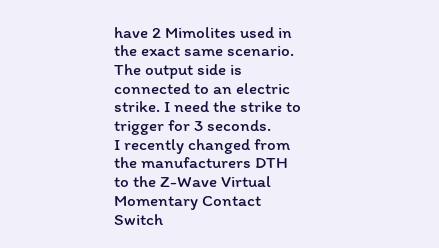have 2 Mimolites used in the exact same scenario. The output side is connected to an electric strike. I need the strike to trigger for 3 seconds.
I recently changed from the manufacturers DTH to the Z-Wave Virtual Momentary Contact Switch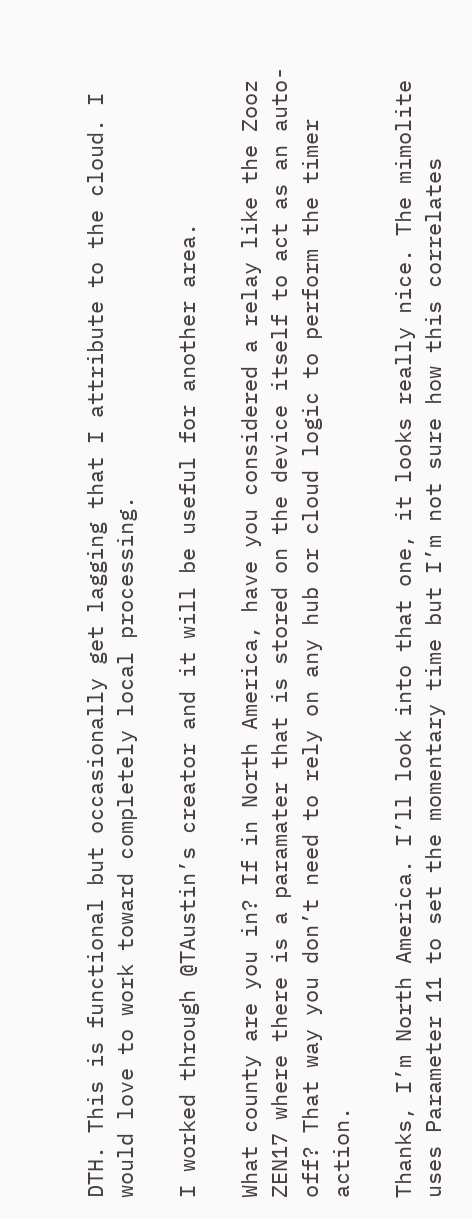DTH. This is functional but occasionally get lagging that I attribute to the cloud. I would love to work toward completely local processing.

I worked through @TAustin’s creator and it will be useful for another area.

What county are you in? If in North America, have you considered a relay like the Zooz ZEN17 where there is a paramater that is stored on the device itself to act as an auto-off? That way you don’t need to rely on any hub or cloud logic to perform the timer action.

Thanks, I’m North America. I’ll look into that one, it looks really nice. The mimolite uses Parameter 11 to set the momentary time but I’m not sure how this correlates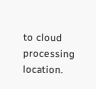to cloud processing location.